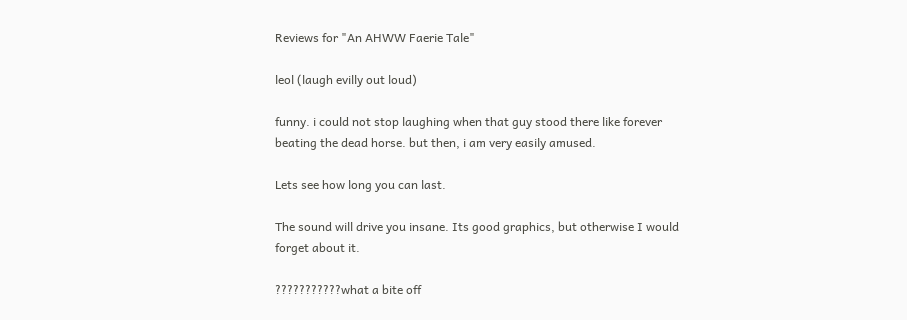Reviews for "An AHWW Faerie Tale"

leol (laugh evilly out loud)

funny. i could not stop laughing when that guy stood there like forever beating the dead horse. but then, i am very easily amused.

Lets see how long you can last.

The sound will drive you insane. Its good graphics, but otherwise I would forget about it.

???????????what a bite off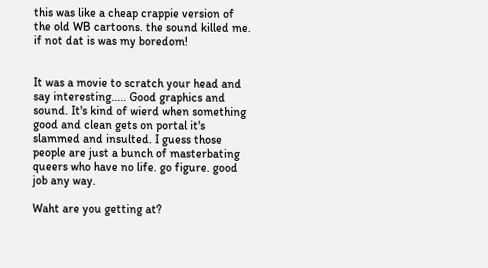this was like a cheap crappie version of the old WB cartoons. the sound killed me. if not dat is was my boredom!


It was a movie to scratch your head and say interesting..... Good graphics and sound. It's kind of wierd when something good and clean gets on portal it's slammed and insulted. I guess those people are just a bunch of masterbating queers who have no life. go figure. good job any way.

Waht are you getting at?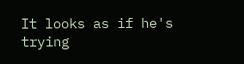It looks as if he's trying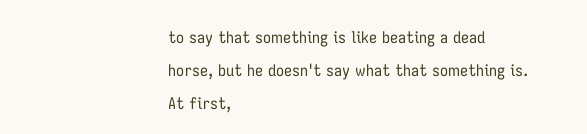to say that something is like beating a dead horse, but he doesn't say what that something is. At first,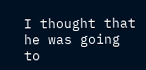I thought that he was going to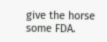give the horse some FDA.